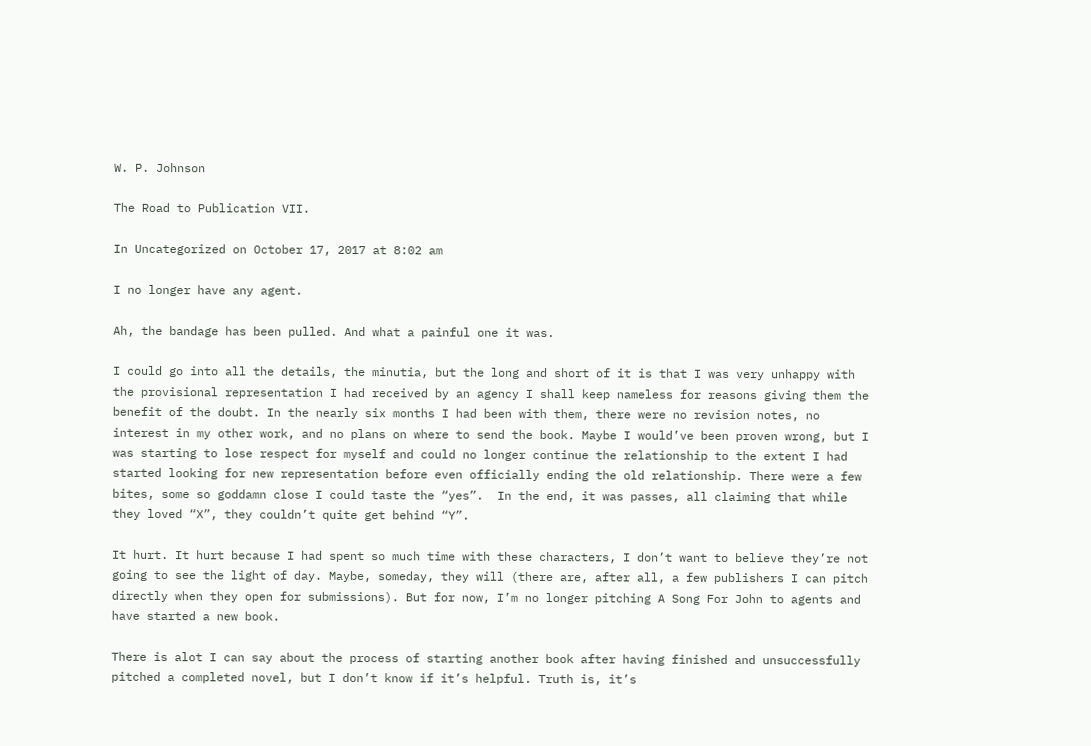W. P. Johnson

The Road to Publication VII.

In Uncategorized on October 17, 2017 at 8:02 am

I no longer have any agent.

Ah, the bandage has been pulled. And what a painful one it was.

I could go into all the details, the minutia, but the long and short of it is that I was very unhappy with the provisional representation I had received by an agency I shall keep nameless for reasons giving them the benefit of the doubt. In the nearly six months I had been with them, there were no revision notes, no interest in my other work, and no plans on where to send the book. Maybe I would’ve been proven wrong, but I was starting to lose respect for myself and could no longer continue the relationship to the extent I had started looking for new representation before even officially ending the old relationship. There were a few bites, some so goddamn close I could taste the “yes”.  In the end, it was passes, all claiming that while they loved “X”, they couldn’t quite get behind “Y”.

It hurt. It hurt because I had spent so much time with these characters, I don’t want to believe they’re not going to see the light of day. Maybe, someday, they will (there are, after all, a few publishers I can pitch directly when they open for submissions). But for now, I’m no longer pitching A Song For John to agents and have started a new book.

There is alot I can say about the process of starting another book after having finished and unsuccessfully pitched a completed novel, but I don’t know if it’s helpful. Truth is, it’s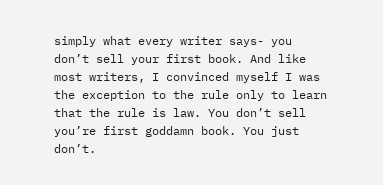simply what every writer says- you don’t sell your first book. And like most writers, I convinced myself I was the exception to the rule only to learn that the rule is law. You don’t sell you’re first goddamn book. You just don’t.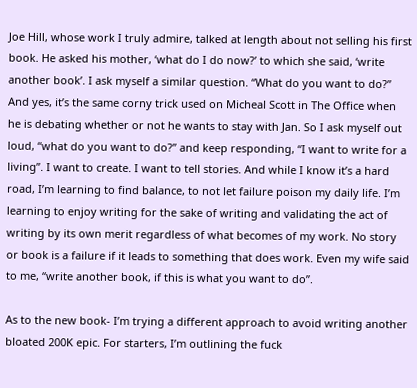Joe Hill, whose work I truly admire, talked at length about not selling his first book. He asked his mother, ‘what do I do now?’ to which she said, ‘write another book’. I ask myself a similar question. “What do you want to do?” And yes, it’s the same corny trick used on Micheal Scott in The Office when he is debating whether or not he wants to stay with Jan. So I ask myself out loud, “what do you want to do?” and keep responding, “I want to write for a living”. I want to create. I want to tell stories. And while I know it’s a hard road, I’m learning to find balance, to not let failure poison my daily life. I’m learning to enjoy writing for the sake of writing and validating the act of writing by its own merit regardless of what becomes of my work. No story or book is a failure if it leads to something that does work. Even my wife said to me, “write another book, if this is what you want to do”.

As to the new book- I’m trying a different approach to avoid writing another bloated 200K epic. For starters, I’m outlining the fuck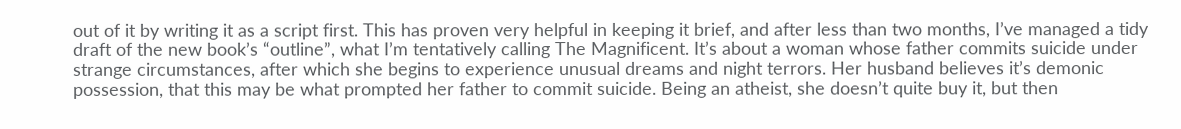out of it by writing it as a script first. This has proven very helpful in keeping it brief, and after less than two months, I’ve managed a tidy draft of the new book’s “outline”, what I’m tentatively calling The Magnificent. It’s about a woman whose father commits suicide under strange circumstances, after which she begins to experience unusual dreams and night terrors. Her husband believes it’s demonic possession, that this may be what prompted her father to commit suicide. Being an atheist, she doesn’t quite buy it, but then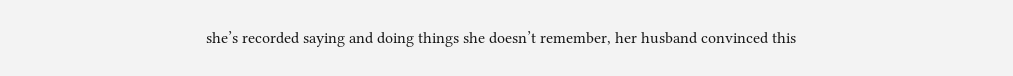she’s recorded saying and doing things she doesn’t remember, her husband convinced this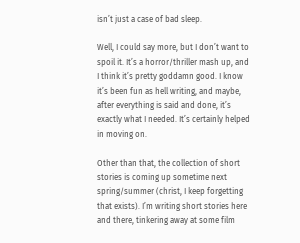isn’t just a case of bad sleep.

Well, I could say more, but I don’t want to spoil it. It’s a horror/thriller mash up, and I think it’s pretty goddamn good. I know it’s been fun as hell writing, and maybe, after everything is said and done, it’s exactly what I needed. It’s certainly helped in moving on.

Other than that, the collection of short stories is coming up sometime next spring/summer (christ, I keep forgetting that exists). I’m writing short stories here and there, tinkering away at some film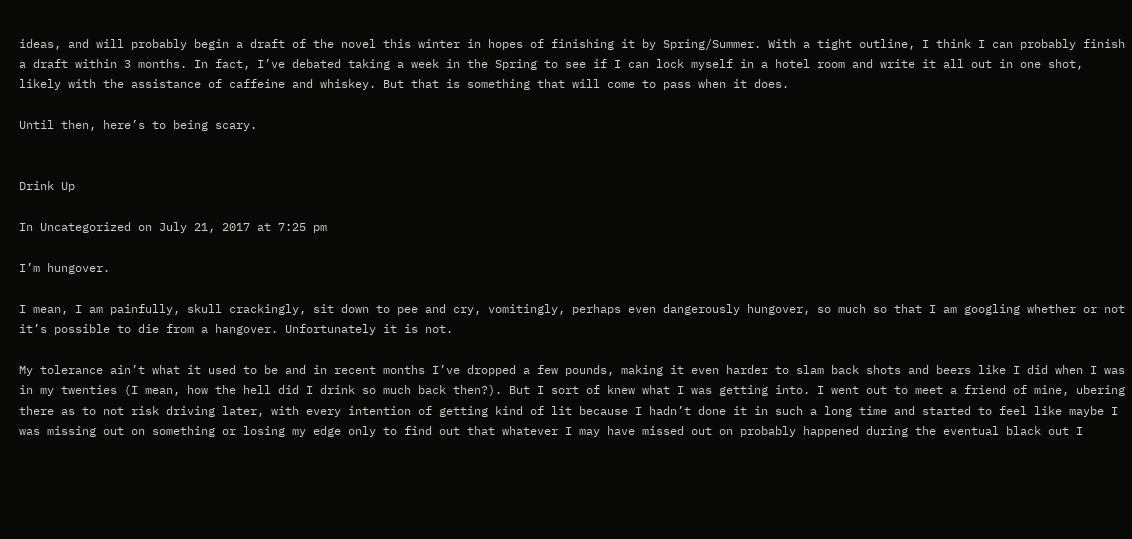ideas, and will probably begin a draft of the novel this winter in hopes of finishing it by Spring/Summer. With a tight outline, I think I can probably finish a draft within 3 months. In fact, I’ve debated taking a week in the Spring to see if I can lock myself in a hotel room and write it all out in one shot, likely with the assistance of caffeine and whiskey. But that is something that will come to pass when it does.

Until then, here’s to being scary.


Drink Up

In Uncategorized on July 21, 2017 at 7:25 pm

I’m hungover.

I mean, I am painfully, skull crackingly, sit down to pee and cry, vomitingly, perhaps even dangerously hungover, so much so that I am googling whether or not it’s possible to die from a hangover. Unfortunately it is not.

My tolerance ain’t what it used to be and in recent months I’ve dropped a few pounds, making it even harder to slam back shots and beers like I did when I was in my twenties (I mean, how the hell did I drink so much back then?). But I sort of knew what I was getting into. I went out to meet a friend of mine, ubering there as to not risk driving later, with every intention of getting kind of lit because I hadn’t done it in such a long time and started to feel like maybe I was missing out on something or losing my edge only to find out that whatever I may have missed out on probably happened during the eventual black out I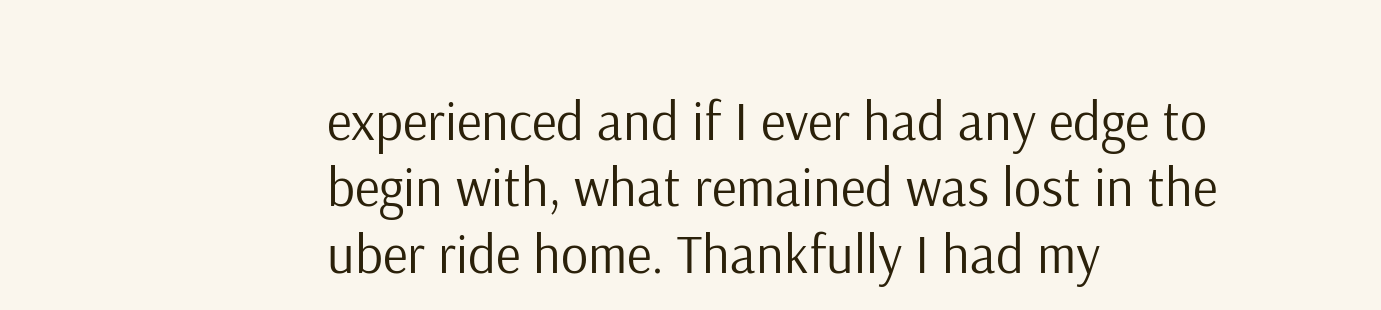experienced and if I ever had any edge to begin with, what remained was lost in the uber ride home. Thankfully I had my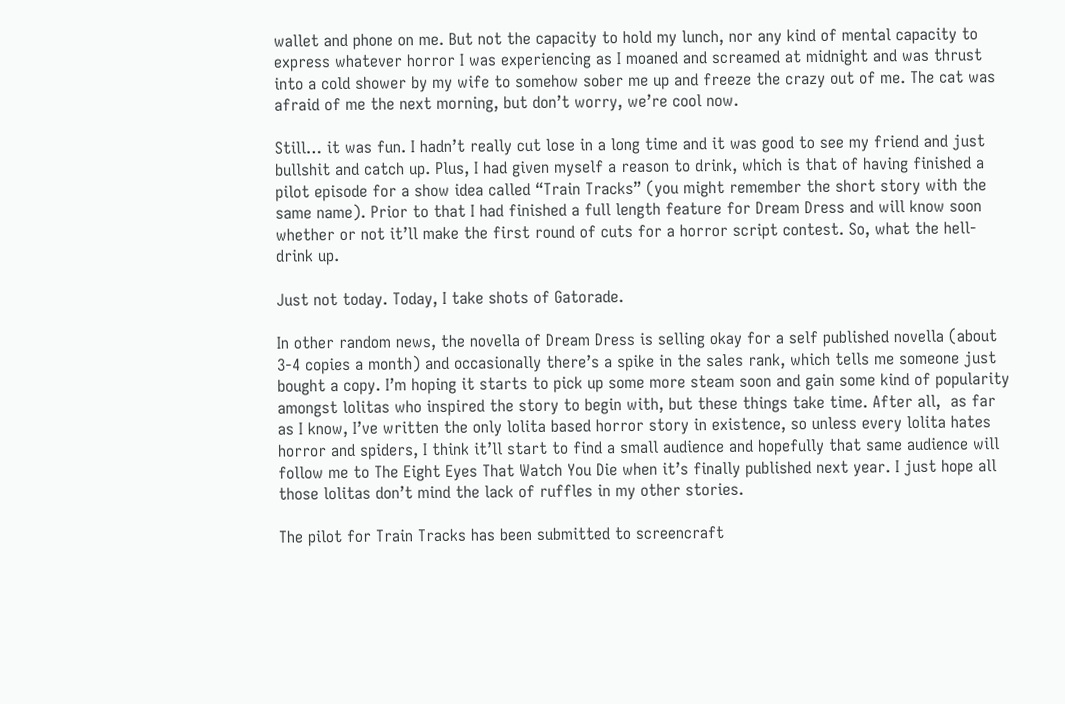wallet and phone on me. But not the capacity to hold my lunch, nor any kind of mental capacity to express whatever horror I was experiencing as I moaned and screamed at midnight and was thrust into a cold shower by my wife to somehow sober me up and freeze the crazy out of me. The cat was afraid of me the next morning, but don’t worry, we’re cool now.

Still… it was fun. I hadn’t really cut lose in a long time and it was good to see my friend and just bullshit and catch up. Plus, I had given myself a reason to drink, which is that of having finished a pilot episode for a show idea called “Train Tracks” (you might remember the short story with the same name). Prior to that I had finished a full length feature for Dream Dress and will know soon whether or not it’ll make the first round of cuts for a horror script contest. So, what the hell- drink up.

Just not today. Today, I take shots of Gatorade.

In other random news, the novella of Dream Dress is selling okay for a self published novella (about 3-4 copies a month) and occasionally there’s a spike in the sales rank, which tells me someone just bought a copy. I’m hoping it starts to pick up some more steam soon and gain some kind of popularity amongst lolitas who inspired the story to begin with, but these things take time. After all,  as far as I know, I’ve written the only lolita based horror story in existence, so unless every lolita hates horror and spiders, I think it’ll start to find a small audience and hopefully that same audience will follow me to The Eight Eyes That Watch You Die when it’s finally published next year. I just hope all those lolitas don’t mind the lack of ruffles in my other stories.

The pilot for Train Tracks has been submitted to screencraft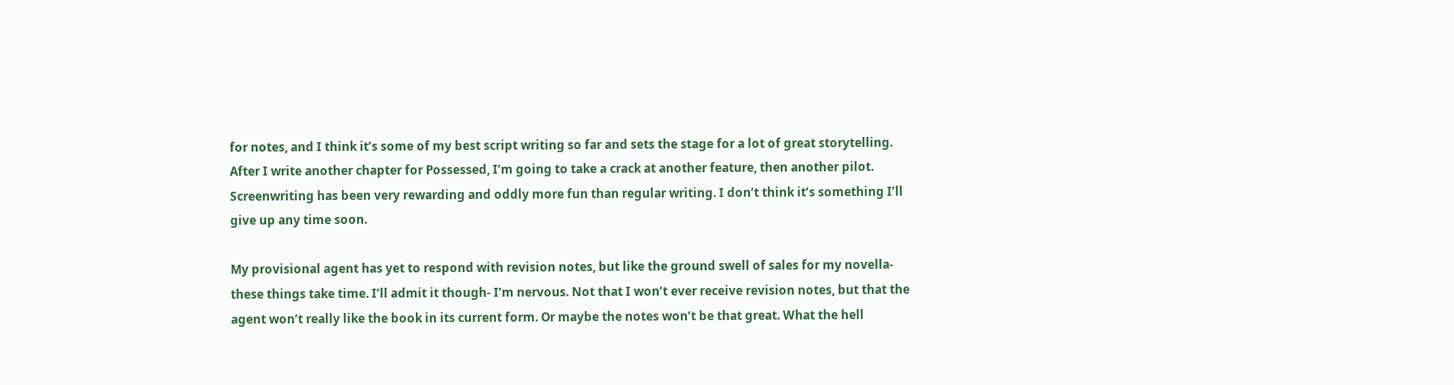for notes, and I think it’s some of my best script writing so far and sets the stage for a lot of great storytelling. After I write another chapter for Possessed, I’m going to take a crack at another feature, then another pilot. Screenwriting has been very rewarding and oddly more fun than regular writing. I don’t think it’s something I’ll give up any time soon.

My provisional agent has yet to respond with revision notes, but like the ground swell of sales for my novella- these things take time. I’ll admit it though- I’m nervous. Not that I won’t ever receive revision notes, but that the agent won’t really like the book in its current form. Or maybe the notes won’t be that great. What the hell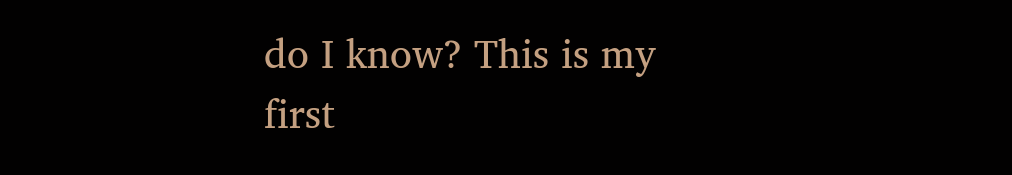do I know? This is my first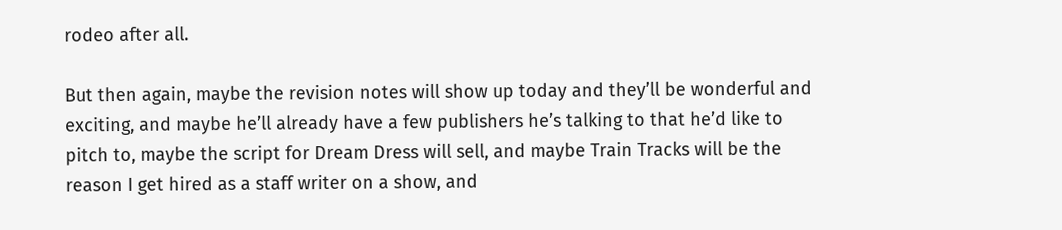rodeo after all.

But then again, maybe the revision notes will show up today and they’ll be wonderful and exciting, and maybe he’ll already have a few publishers he’s talking to that he’d like to pitch to, maybe the script for Dream Dress will sell, and maybe Train Tracks will be the reason I get hired as a staff writer on a show, and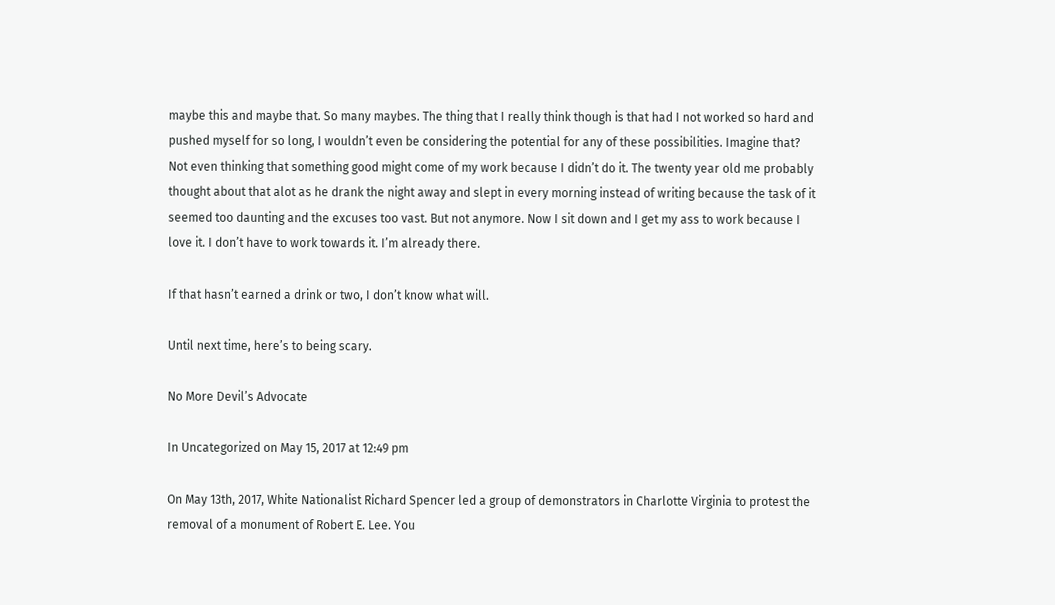maybe this and maybe that. So many maybes. The thing that I really think though is that had I not worked so hard and pushed myself for so long, I wouldn’t even be considering the potential for any of these possibilities. Imagine that? Not even thinking that something good might come of my work because I didn’t do it. The twenty year old me probably thought about that alot as he drank the night away and slept in every morning instead of writing because the task of it seemed too daunting and the excuses too vast. But not anymore. Now I sit down and I get my ass to work because I love it. I don’t have to work towards it. I’m already there.

If that hasn’t earned a drink or two, I don’t know what will.

Until next time, here’s to being scary.

No More Devil’s Advocate

In Uncategorized on May 15, 2017 at 12:49 pm

On May 13th, 2017, White Nationalist Richard Spencer led a group of demonstrators in Charlotte Virginia to protest the removal of a monument of Robert E. Lee. You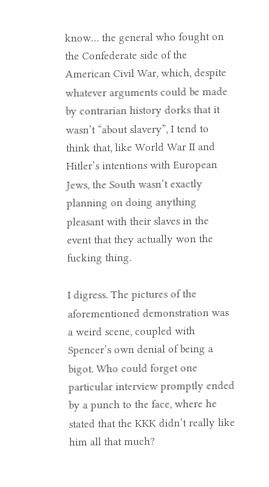know… the general who fought on the Confederate side of the American Civil War, which, despite whatever arguments could be made by contrarian history dorks that it wasn’t “about slavery”, I tend to think that, like World War II and Hitler’s intentions with European Jews, the South wasn’t exactly planning on doing anything pleasant with their slaves in the event that they actually won the fucking thing.

I digress. The pictures of the aforementioned demonstration was a weird scene, coupled with Spencer’s own denial of being a bigot. Who could forget one particular interview promptly ended by a punch to the face, where he stated that the KKK didn’t really like him all that much?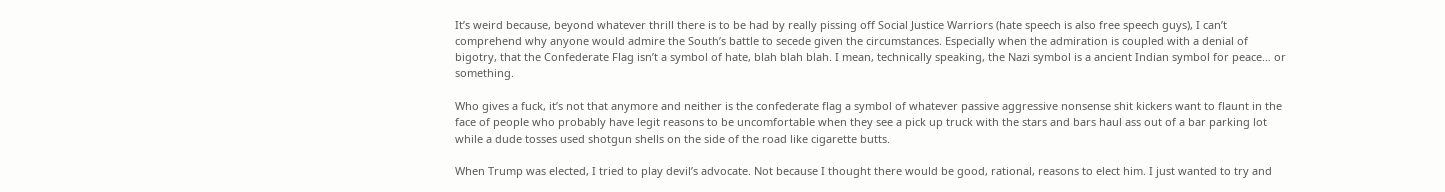It’s weird because, beyond whatever thrill there is to be had by really pissing off Social Justice Warriors (hate speech is also free speech guys), I can’t comprehend why anyone would admire the South’s battle to secede given the circumstances. Especially when the admiration is coupled with a denial of bigotry, that the Confederate Flag isn’t a symbol of hate, blah blah blah. I mean, technically speaking, the Nazi symbol is a ancient Indian symbol for peace… or something.

Who gives a fuck, it’s not that anymore and neither is the confederate flag a symbol of whatever passive aggressive nonsense shit kickers want to flaunt in the face of people who probably have legit reasons to be uncomfortable when they see a pick up truck with the stars and bars haul ass out of a bar parking lot while a dude tosses used shotgun shells on the side of the road like cigarette butts.

When Trump was elected, I tried to play devil’s advocate. Not because I thought there would be good, rational, reasons to elect him. I just wanted to try and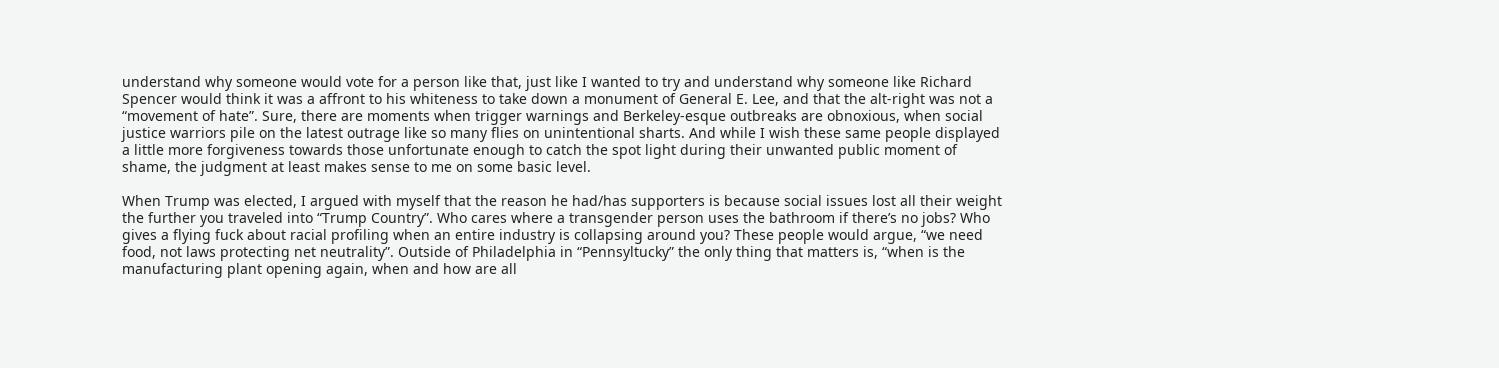understand why someone would vote for a person like that, just like I wanted to try and understand why someone like Richard Spencer would think it was a affront to his whiteness to take down a monument of General E. Lee, and that the alt-right was not a “movement of hate”. Sure, there are moments when trigger warnings and Berkeley-esque outbreaks are obnoxious, when social justice warriors pile on the latest outrage like so many flies on unintentional sharts. And while I wish these same people displayed a little more forgiveness towards those unfortunate enough to catch the spot light during their unwanted public moment of shame, the judgment at least makes sense to me on some basic level.

When Trump was elected, I argued with myself that the reason he had/has supporters is because social issues lost all their weight the further you traveled into “Trump Country”. Who cares where a transgender person uses the bathroom if there’s no jobs? Who gives a flying fuck about racial profiling when an entire industry is collapsing around you? These people would argue, “we need food, not laws protecting net neutrality”. Outside of Philadelphia in “Pennsyltucky” the only thing that matters is, “when is the manufacturing plant opening again, when and how are all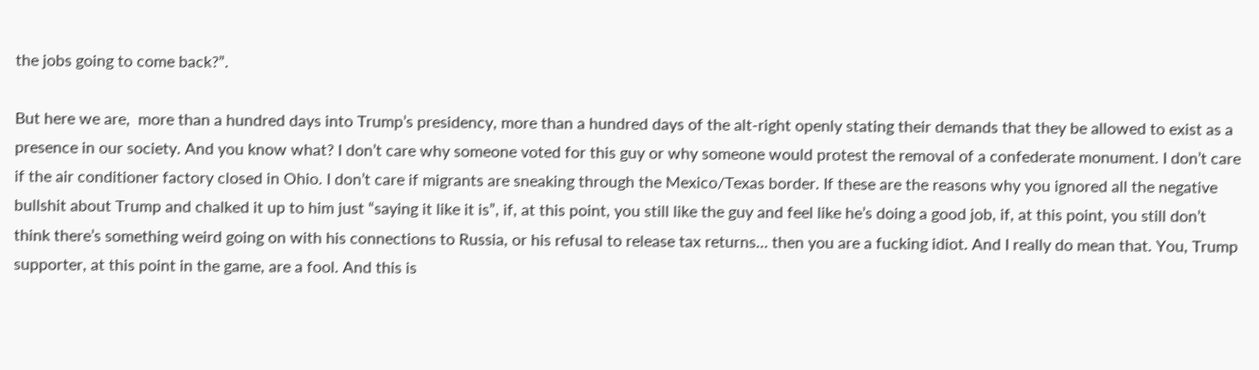the jobs going to come back?”.

But here we are,  more than a hundred days into Trump’s presidency, more than a hundred days of the alt-right openly stating their demands that they be allowed to exist as a presence in our society. And you know what? I don’t care why someone voted for this guy or why someone would protest the removal of a confederate monument. I don’t care if the air conditioner factory closed in Ohio. I don’t care if migrants are sneaking through the Mexico/Texas border. If these are the reasons why you ignored all the negative bullshit about Trump and chalked it up to him just “saying it like it is”, if, at this point, you still like the guy and feel like he’s doing a good job, if, at this point, you still don’t think there’s something weird going on with his connections to Russia, or his refusal to release tax returns… then you are a fucking idiot. And I really do mean that. You, Trump supporter, at this point in the game, are a fool. And this is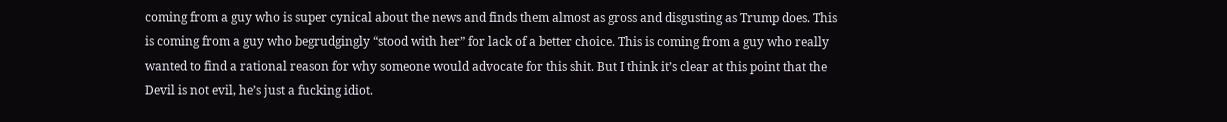coming from a guy who is super cynical about the news and finds them almost as gross and disgusting as Trump does. This is coming from a guy who begrudgingly “stood with her” for lack of a better choice. This is coming from a guy who really wanted to find a rational reason for why someone would advocate for this shit. But I think it’s clear at this point that the Devil is not evil, he’s just a fucking idiot.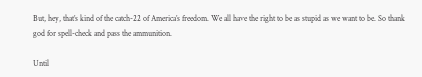But, hey, that’s kind of the catch-22 of America’s freedom. We all have the right to be as stupid as we want to be. So thank god for spell-check and pass the ammunition.

Until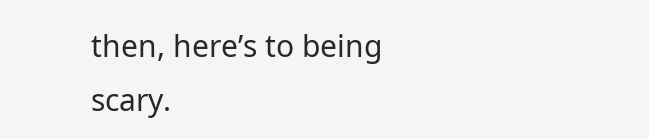then, here’s to being scary.